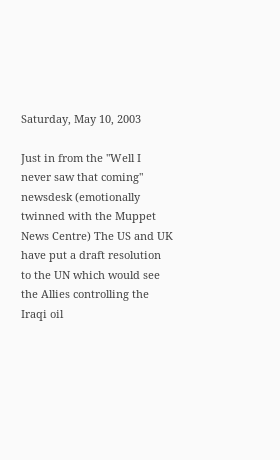Saturday, May 10, 2003

Just in from the "Well I never saw that coming" newsdesk (emotionally twinned with the Muppet News Centre) The US and UK have put a draft resolution to the UN which would see the Allies controlling the Iraqi oil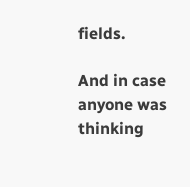fields.

And in case anyone was thinking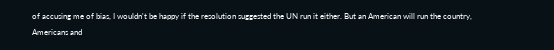of accusing me of bias, I wouldn't be happy if the resolution suggested the UN run it either. But an American will run the country, Americans and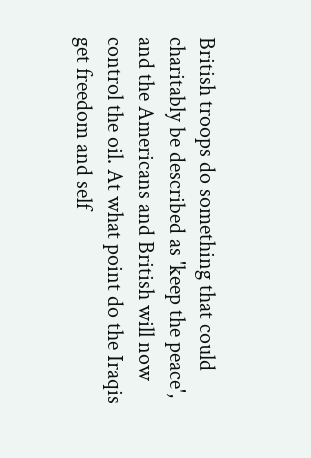British troops do something that could charitably be described as 'keep the peace', and the Americans and British will now control the oil. At what point do the Iraqis get freedom and self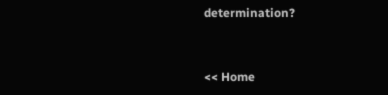determination?


<< Home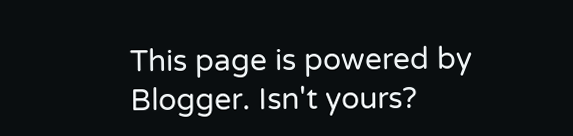This page is powered by Blogger. Isn't yours?